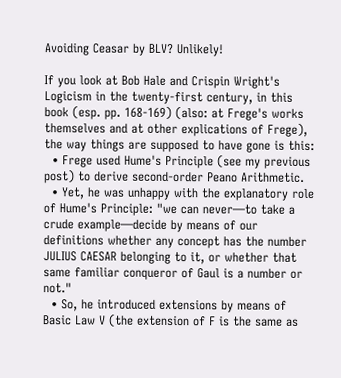Avoiding Ceasar by BLV? Unlikely!

If you look at Bob Hale and Crispin Wright's Logicism in the twenty-first century, in this book (esp. pp. 168-169) (also: at Frege's works themselves and at other explications of Frege), the way things are supposed to have gone is this:
  • Frege used Hume's Principle (see my previous post) to derive second-order Peano Arithmetic.
  • Yet, he was unhappy with the explanatory role of Hume's Principle: "we can never—to take a crude example—decide by means of our definitions whether any concept has the number JULIUS CAESAR belonging to it, or whether that same familiar conqueror of Gaul is a number or not."
  • So, he introduced extensions by means of Basic Law V (the extension of F is the same as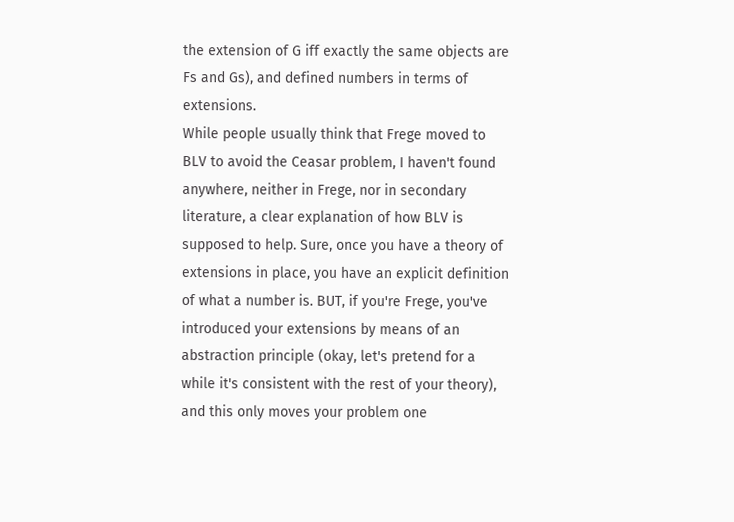the extension of G iff exactly the same objects are Fs and Gs), and defined numbers in terms of extensions.
While people usually think that Frege moved to BLV to avoid the Ceasar problem, I haven't found anywhere, neither in Frege, nor in secondary literature, a clear explanation of how BLV is supposed to help. Sure, once you have a theory of extensions in place, you have an explicit definition of what a number is. BUT, if you're Frege, you've introduced your extensions by means of an abstraction principle (okay, let's pretend for a while it's consistent with the rest of your theory), and this only moves your problem one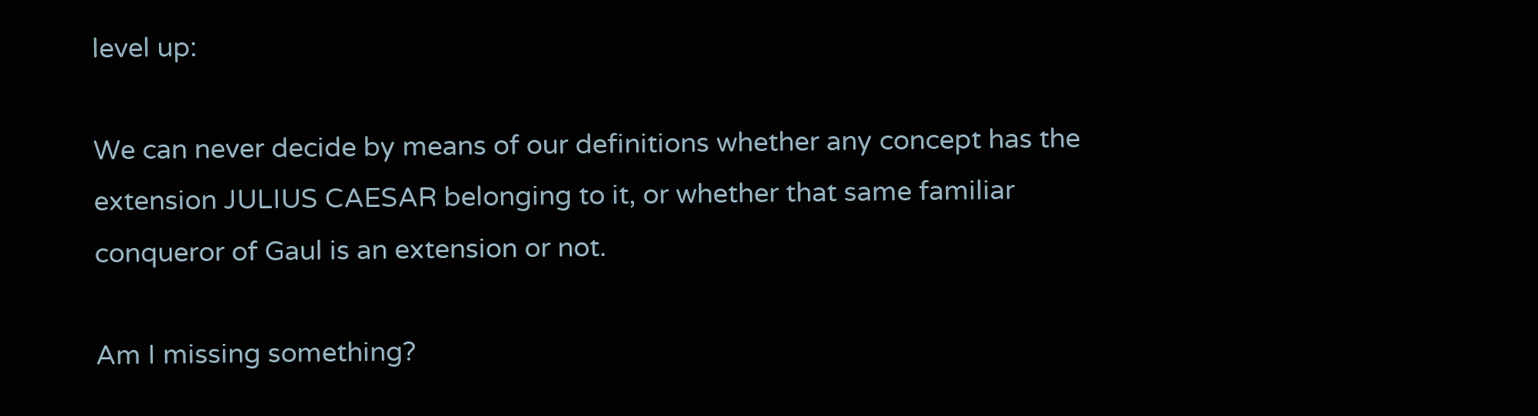level up:

We can never decide by means of our definitions whether any concept has the extension JULIUS CAESAR belonging to it, or whether that same familiar conqueror of Gaul is an extension or not.

Am I missing something?